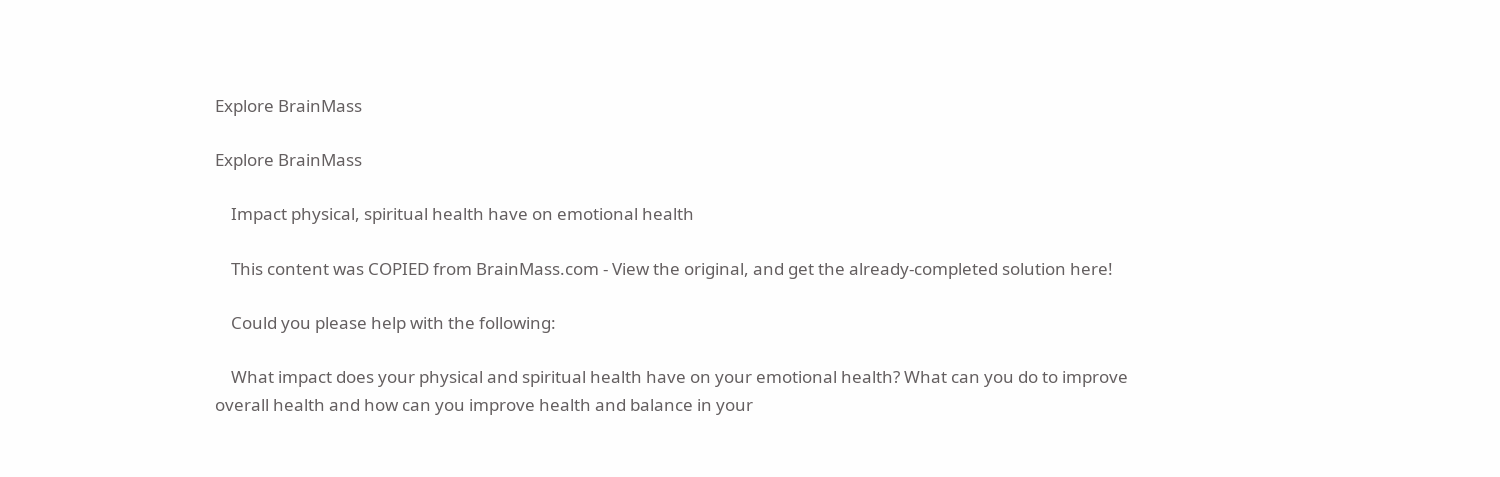Explore BrainMass

Explore BrainMass

    Impact physical, spiritual health have on emotional health

    This content was COPIED from BrainMass.com - View the original, and get the already-completed solution here!

    Could you please help with the following:

    What impact does your physical and spiritual health have on your emotional health? What can you do to improve overall health and how can you improve health and balance in your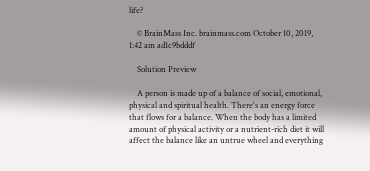life?

    © BrainMass Inc. brainmass.com October 10, 2019, 1:42 am ad1c9bdddf

    Solution Preview

    A person is made up of a balance of social, emotional, physical and spiritual health. There's an energy force that flows for a balance. When the body has a limited amount of physical activity or a nutrient-rich diet it will affect the balance like an untrue wheel and everything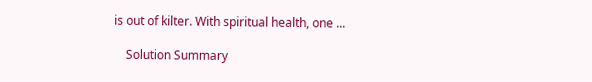is out of kilter. With spiritual health, one ...

    Solution Summary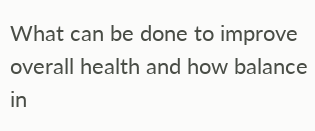What can be done to improve overall health and how balance in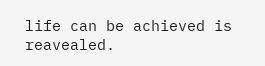life can be achieved is reavealed.